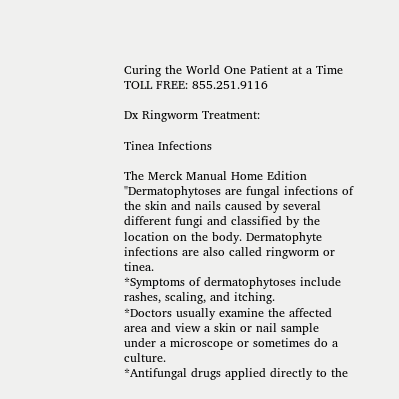Curing the World One Patient at a Time
TOLL FREE: 855.251.9116

Dx Ringworm Treatment:

Tinea Infections

The Merck Manual Home Edition
"Dermatophytoses are fungal infections of the skin and nails caused by several different fungi and classified by the location on the body. Dermatophyte infections are also called ringworm or tinea.
*Symptoms of dermatophytoses include rashes, scaling, and itching.
*Doctors usually examine the affected area and view a skin or nail sample under a microscope or sometimes do a culture.
*Antifungal drugs applied directly to the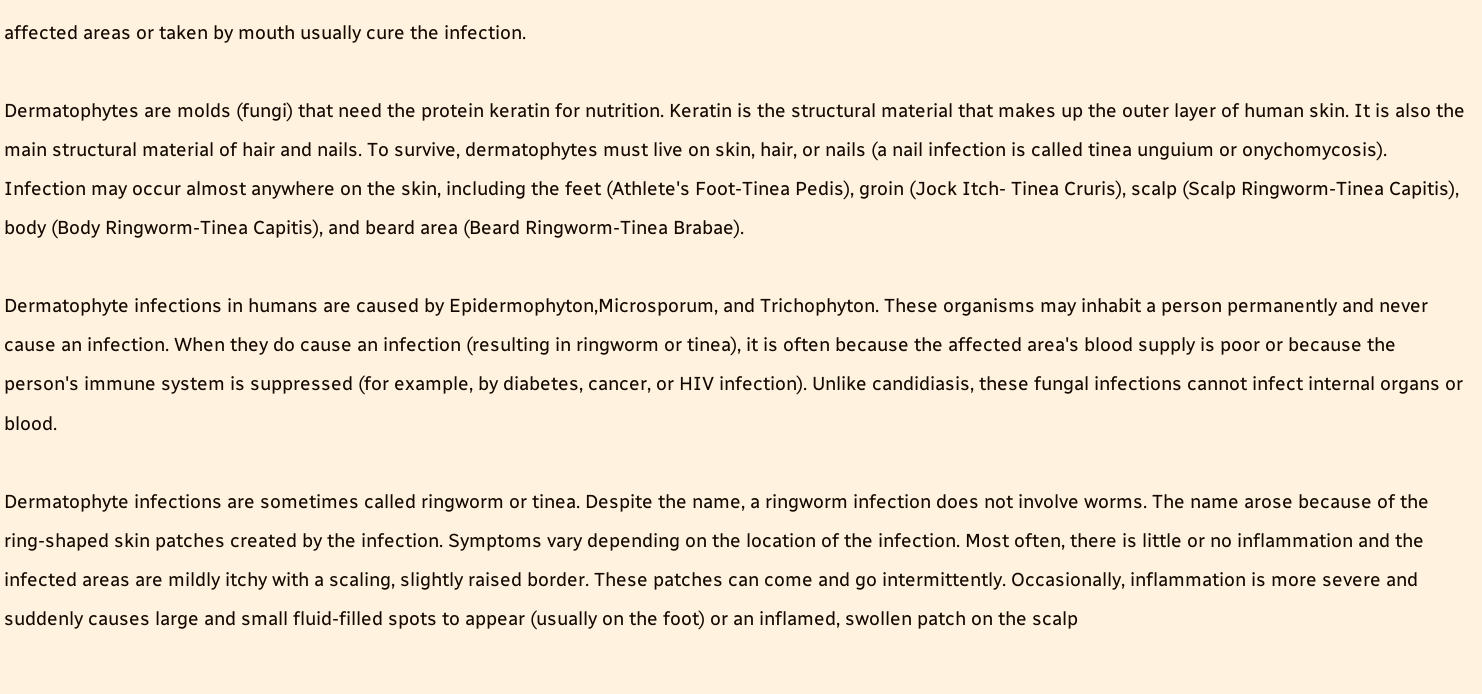affected areas or taken by mouth usually cure the infection.

Dermatophytes are molds (fungi) that need the protein keratin for nutrition. Keratin is the structural material that makes up the outer layer of human skin. It is also the main structural material of hair and nails. To survive, dermatophytes must live on skin, hair, or nails (a nail infection is called tinea unguium or onychomycosis). Infection may occur almost anywhere on the skin, including the feet (Athlete's Foot-Tinea Pedis), groin (Jock Itch- Tinea Cruris), scalp (Scalp Ringworm-Tinea Capitis), body (Body Ringworm-Tinea Capitis), and beard area (Beard Ringworm-Tinea Brabae).

Dermatophyte infections in humans are caused by Epidermophyton,Microsporum, and Trichophyton. These organisms may inhabit a person permanently and never cause an infection. When they do cause an infection (resulting in ringworm or tinea), it is often because the affected area's blood supply is poor or because the person's immune system is suppressed (for example, by diabetes, cancer, or HIV infection). Unlike candidiasis, these fungal infections cannot infect internal organs or blood.

Dermatophyte infections are sometimes called ringworm or tinea. Despite the name, a ringworm infection does not involve worms. The name arose because of the ring-shaped skin patches created by the infection. Symptoms vary depending on the location of the infection. Most often, there is little or no inflammation and the infected areas are mildly itchy with a scaling, slightly raised border. These patches can come and go intermittently. Occasionally, inflammation is more severe and suddenly causes large and small fluid-filled spots to appear (usually on the foot) or an inflamed, swollen patch on the scalp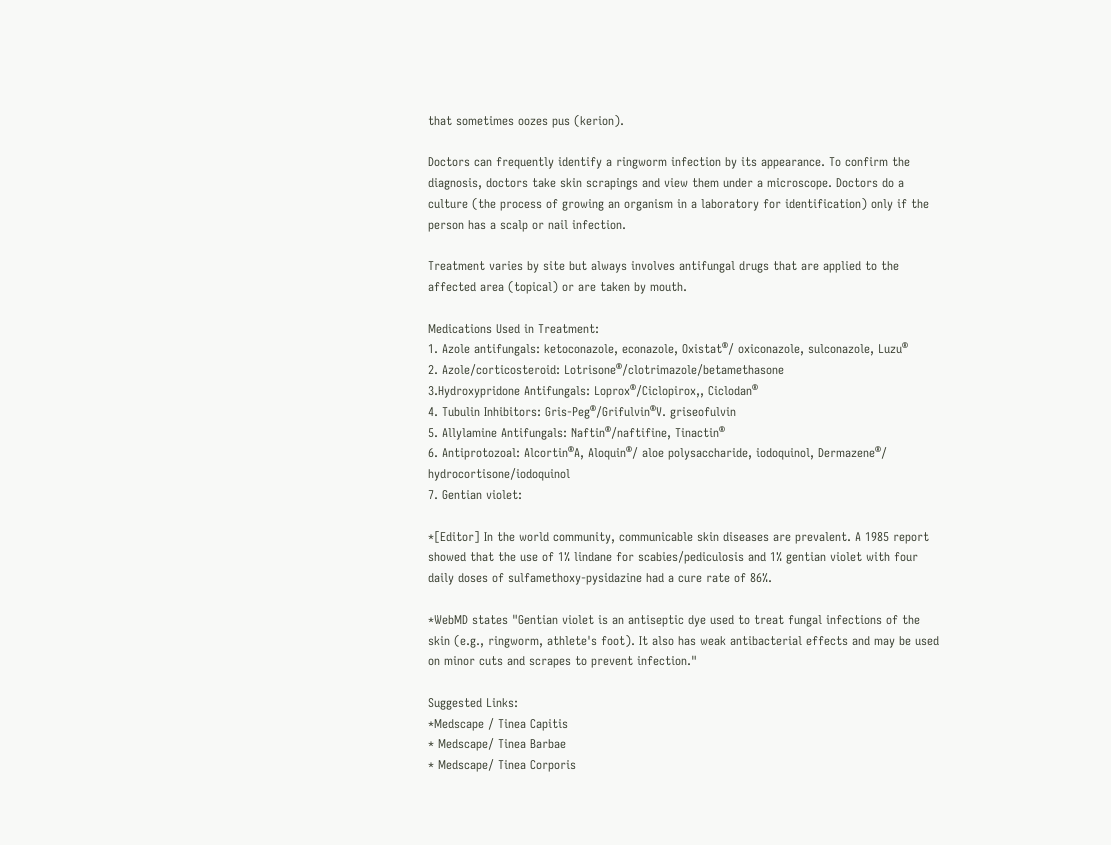that sometimes oozes pus (kerion).

Doctors can frequently identify a ringworm infection by its appearance. To confirm the diagnosis, doctors take skin scrapings and view them under a microscope. Doctors do a culture (the process of growing an organism in a laboratory for identification) only if the person has a scalp or nail infection.

Treatment varies by site but always involves antifungal drugs that are applied to the affected area (topical) or are taken by mouth.

Medications Used in Treatment:
1. Azole antifungals: ketoconazole, econazole, Oxistat®/ oxiconazole, sulconazole, Luzu®
2. Azole/corticosteroid: Lotrisone®/clotrimazole/betamethasone
3.Hydroxypridone Antifungals: Loprox®/Ciclopirox,, Ciclodan®
4. Tubulin Inhibitors: Gris-Peg®/Grifulvin®V. griseofulvin
5. Allylamine Antifungals: Naftin®/naftifine, Tinactin®
6. Antiprotozoal: Alcortin®A, Aloquin®/ aloe polysaccharide, iodoquinol, Dermazene®/ hydrocortisone/iodoquinol
7. Gentian violet:

*[Editor] In the world community, communicable skin diseases are prevalent. A 1985 report showed that the use of 1% lindane for scabies/pediculosis and 1% gentian violet with four daily doses of sulfamethoxy-pysidazine had a cure rate of 86%.

*WebMD states "Gentian violet is an antiseptic dye used to treat fungal infections of the skin (e.g., ringworm, athlete's foot). It also has weak antibacterial effects and may be used on minor cuts and scrapes to prevent infection."

Suggested Links:
*Medscape / Tinea Capitis
* Medscape/ Tinea Barbae
* Medscape/ Tinea Corporis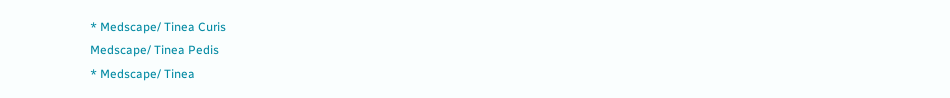* Medscape/ Tinea Curis
Medscape/ Tinea Pedis
* Medscape/ Tinea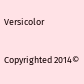Versicolor

Copyrighted 2014©